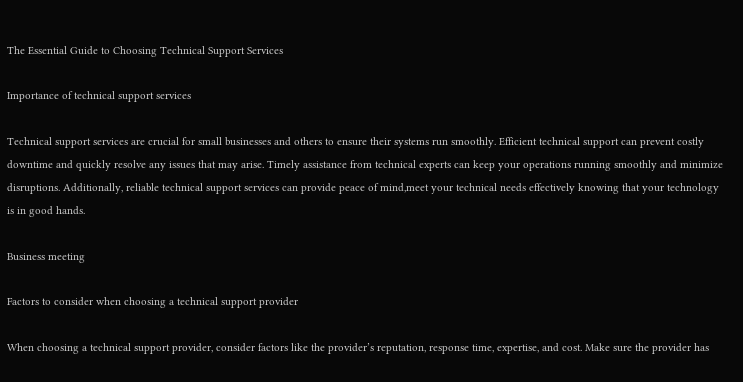The Essential Guide to Choosing Technical Support Services

Importance of technical support services

Technical support services are crucial for small businesses and others to ensure their systems run smoothly. Efficient technical support can prevent costly downtime and quickly resolve any issues that may arise. Timely assistance from technical experts can keep your operations running smoothly and minimize disruptions. Additionally, reliable technical support services can provide peace of mind,meet your technical needs effectively knowing that your technology is in good hands.

Business meeting

Factors to consider when choosing a technical support provider

When choosing a technical support provider, consider factors like the provider’s reputation, response time, expertise, and cost. Make sure the provider has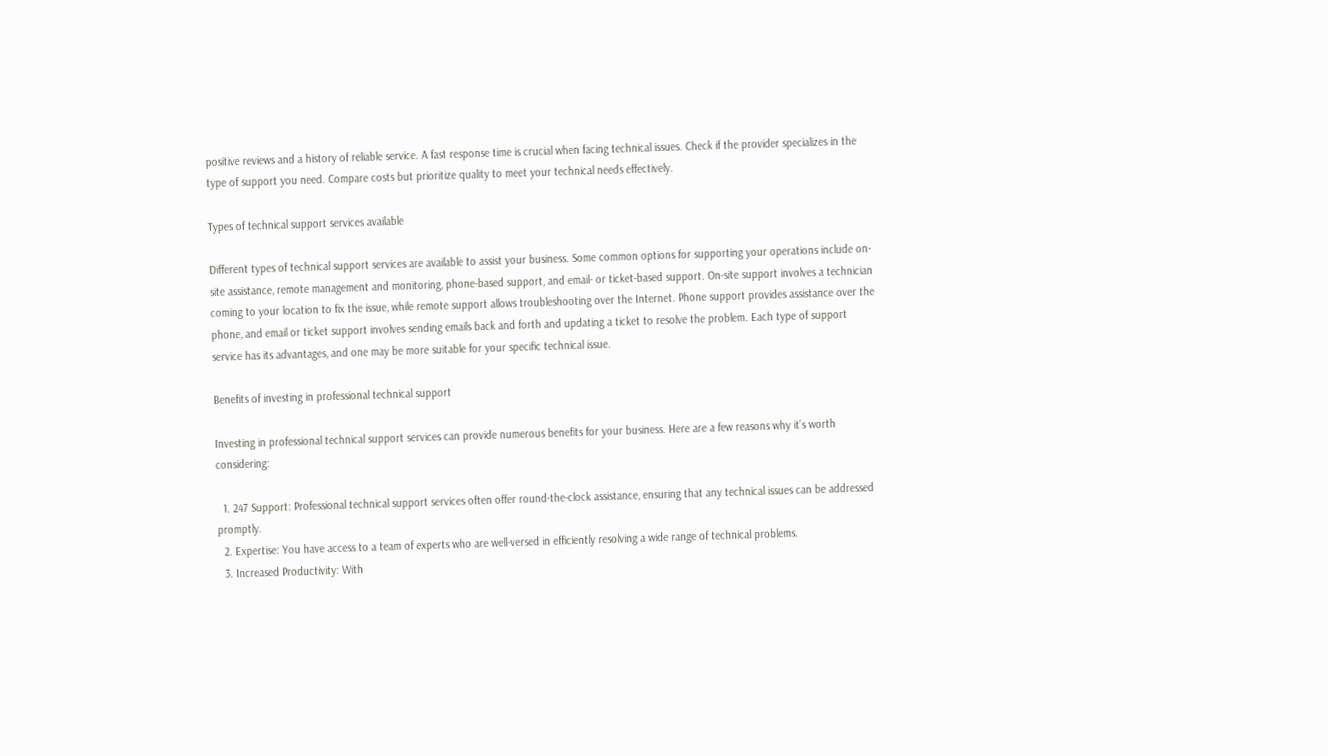positive reviews and a history of reliable service. A fast response time is crucial when facing technical issues. Check if the provider specializes in the type of support you need. Compare costs but prioritize quality to meet your technical needs effectively.

Types of technical support services available

Different types of technical support services are available to assist your business. Some common options for supporting your operations include on-site assistance, remote management and monitoring, phone-based support, and email- or ticket-based support. On-site support involves a technician coming to your location to fix the issue, while remote support allows troubleshooting over the Internet. Phone support provides assistance over the phone, and email or ticket support involves sending emails back and forth and updating a ticket to resolve the problem. Each type of support service has its advantages, and one may be more suitable for your specific technical issue.

Benefits of investing in professional technical support

Investing in professional technical support services can provide numerous benefits for your business. Here are a few reasons why it’s worth considering:

  1. 247 Support: Professional technical support services often offer round-the-clock assistance, ensuring that any technical issues can be addressed promptly.
  2. Expertise: You have access to a team of experts who are well-versed in efficiently resolving a wide range of technical problems.
  3. Increased Productivity: With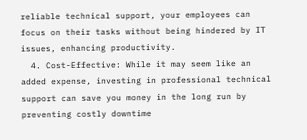reliable technical support, your employees can focus on their tasks without being hindered by IT issues, enhancing productivity.
  4. Cost-Effective: While it may seem like an added expense, investing in professional technical support can save you money in the long run by preventing costly downtime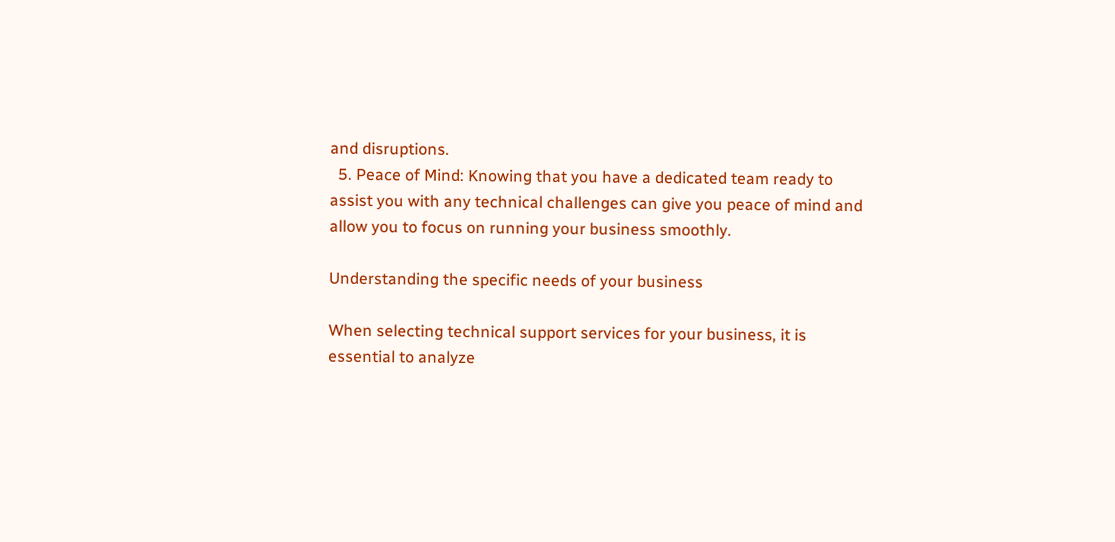and disruptions.
  5. Peace of Mind: Knowing that you have a dedicated team ready to assist you with any technical challenges can give you peace of mind and allow you to focus on running your business smoothly.

Understanding the specific needs of your business

When selecting technical support services for your business, it is essential to analyze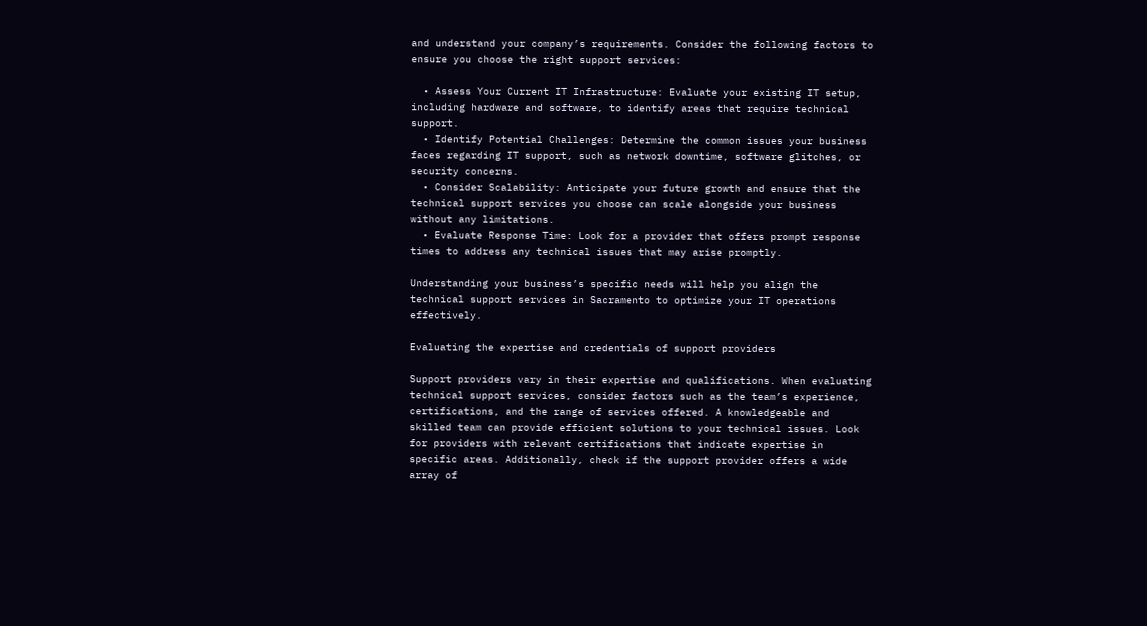and understand your company’s requirements. Consider the following factors to ensure you choose the right support services:

  • Assess Your Current IT Infrastructure: Evaluate your existing IT setup, including hardware and software, to identify areas that require technical support.
  • Identify Potential Challenges: Determine the common issues your business faces regarding IT support, such as network downtime, software glitches, or security concerns.
  • Consider Scalability: Anticipate your future growth and ensure that the technical support services you choose can scale alongside your business without any limitations.
  • Evaluate Response Time: Look for a provider that offers prompt response times to address any technical issues that may arise promptly.

Understanding your business’s specific needs will help you align the technical support services in Sacramento to optimize your IT operations effectively.

Evaluating the expertise and credentials of support providers

Support providers vary in their expertise and qualifications. When evaluating technical support services, consider factors such as the team’s experience, certifications, and the range of services offered. A knowledgeable and skilled team can provide efficient solutions to your technical issues. Look for providers with relevant certifications that indicate expertise in specific areas. Additionally, check if the support provider offers a wide array of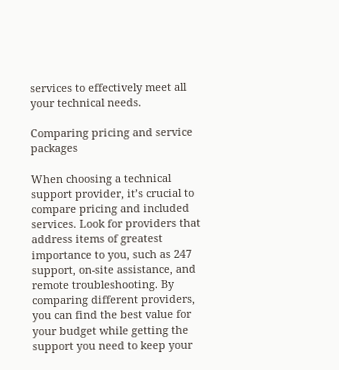services to effectively meet all your technical needs.

Comparing pricing and service packages

When choosing a technical support provider, it’s crucial to compare pricing and included services. Look for providers that address items of greatest importance to you, such as 247 support, on-site assistance, and remote troubleshooting. By comparing different providers, you can find the best value for your budget while getting the support you need to keep your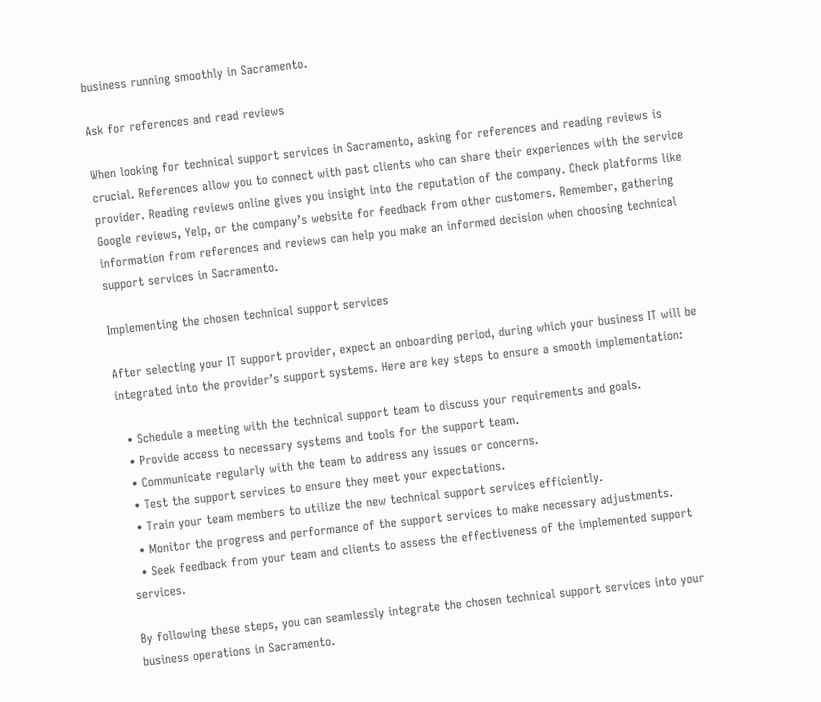business running smoothly in Sacramento.

Ask for references and read reviews

When looking for technical support services in Sacramento, asking for references and reading reviews is crucial. References allow you to connect with past clients who can share their experiences with the service provider. Reading reviews online gives you insight into the reputation of the company. Check platforms like Google reviews, Yelp, or the company’s website for feedback from other customers. Remember, gathering information from references and reviews can help you make an informed decision when choosing technical support services in Sacramento.

Implementing the chosen technical support services

After selecting your IT support provider, expect an onboarding period, during which your business IT will be integrated into the provider’s support systems. Here are key steps to ensure a smooth implementation:

  • Schedule a meeting with the technical support team to discuss your requirements and goals.
  • Provide access to necessary systems and tools for the support team.
  • Communicate regularly with the team to address any issues or concerns.
  • Test the support services to ensure they meet your expectations.
  • Train your team members to utilize the new technical support services efficiently.
  • Monitor the progress and performance of the support services to make necessary adjustments.
  • Seek feedback from your team and clients to assess the effectiveness of the implemented support services.

By following these steps, you can seamlessly integrate the chosen technical support services into your business operations in Sacramento.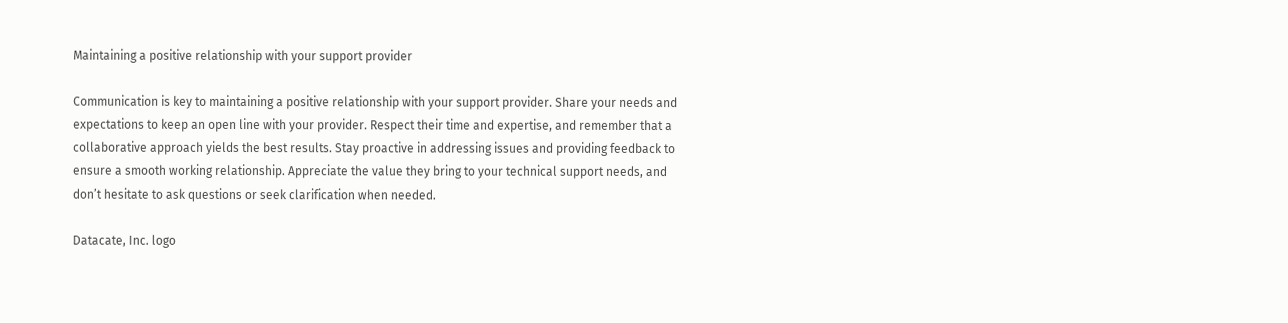Maintaining a positive relationship with your support provider

Communication is key to maintaining a positive relationship with your support provider. Share your needs and expectations to keep an open line with your provider. Respect their time and expertise, and remember that a collaborative approach yields the best results. Stay proactive in addressing issues and providing feedback to ensure a smooth working relationship. Appreciate the value they bring to your technical support needs, and don’t hesitate to ask questions or seek clarification when needed.

Datacate, Inc. logo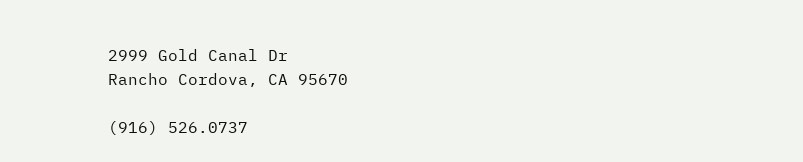2999 Gold Canal Dr
Rancho Cordova, CA 95670

(916) 526.0737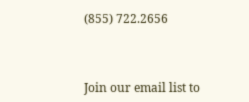(855) 722.2656



Join our email list to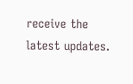receive the latest updates.